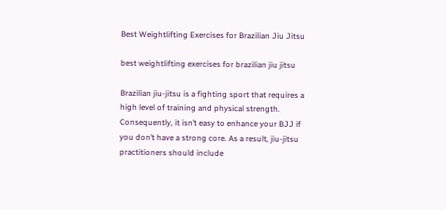Best Weightlifting Exercises for Brazilian Jiu Jitsu

best weightlifting exercises for brazilian jiu jitsu

Brazilian jiu-jitsu is a fighting sport that requires a high level of training and physical strength. Consequently, it isn’t easy to enhance your BJJ if you don’t have a strong core. As a result, jiu-jitsu practitioners should include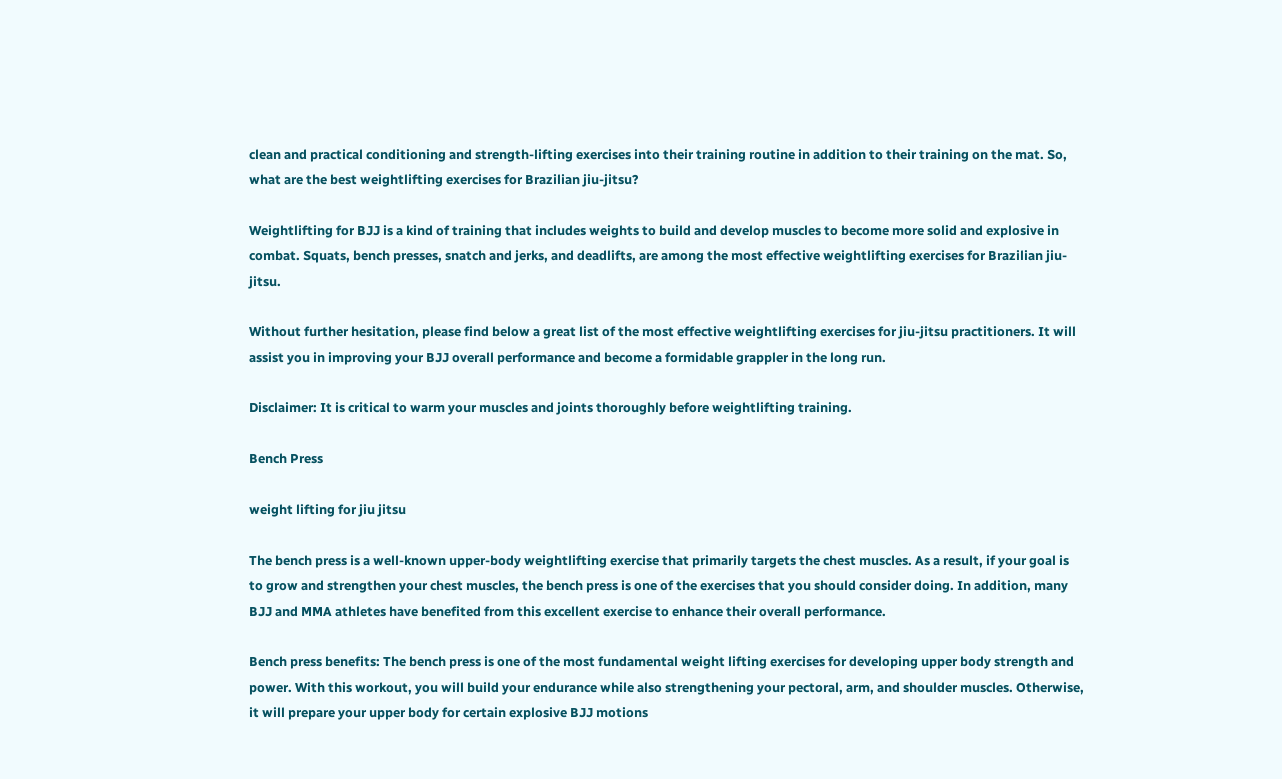clean and practical conditioning and strength-lifting exercises into their training routine in addition to their training on the mat. So, what are the best weightlifting exercises for Brazilian jiu-jitsu?

Weightlifting for BJJ is a kind of training that includes weights to build and develop muscles to become more solid and explosive in combat. Squats, bench presses, snatch and jerks, and deadlifts, are among the most effective weightlifting exercises for Brazilian jiu-jitsu.

Without further hesitation, please find below a great list of the most effective weightlifting exercises for jiu-jitsu practitioners. It will assist you in improving your BJJ overall performance and become a formidable grappler in the long run.

Disclaimer: It is critical to warm your muscles and joints thoroughly before weightlifting training.

Bench Press

weight lifting for jiu jitsu

The bench press is a well-known upper-body weightlifting exercise that primarily targets the chest muscles. As a result, if your goal is to grow and strengthen your chest muscles, the bench press is one of the exercises that you should consider doing. In addition, many BJJ and MMA athletes have benefited from this excellent exercise to enhance their overall performance.

Bench press benefits: The bench press is one of the most fundamental weight lifting exercises for developing upper body strength and power. With this workout, you will build your endurance while also strengthening your pectoral, arm, and shoulder muscles. Otherwise, it will prepare your upper body for certain explosive BJJ motions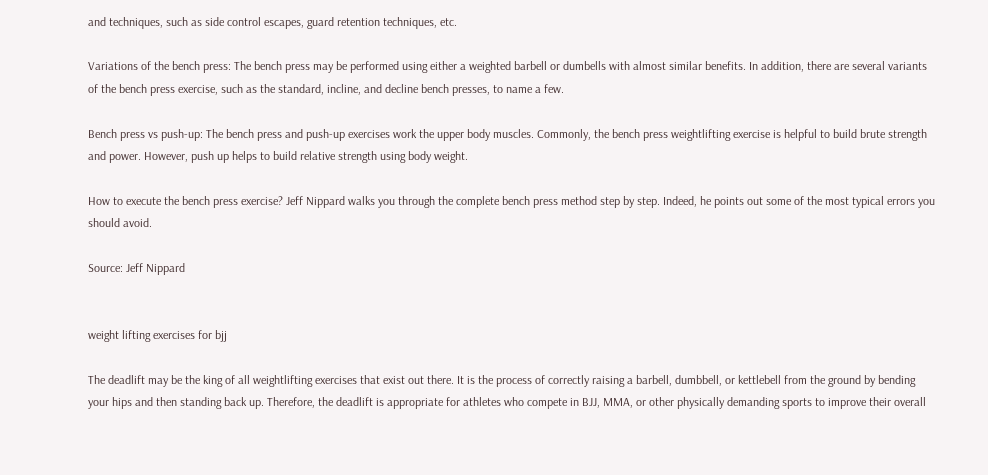and techniques, such as side control escapes, guard retention techniques, etc.

Variations of the bench press: The bench press may be performed using either a weighted barbell or dumbells with almost similar benefits. In addition, there are several variants of the bench press exercise, such as the standard, incline, and decline bench presses, to name a few.

Bench press vs push-up: The bench press and push-up exercises work the upper body muscles. Commonly, the bench press weightlifting exercise is helpful to build brute strength and power. However, push up helps to build relative strength using body weight.

How to execute the bench press exercise? Jeff Nippard walks you through the complete bench press method step by step. Indeed, he points out some of the most typical errors you should avoid.

Source: Jeff Nippard


weight lifting exercises for bjj

The deadlift may be the king of all weightlifting exercises that exist out there. It is the process of correctly raising a barbell, dumbbell, or kettlebell from the ground by bending your hips and then standing back up. Therefore, the deadlift is appropriate for athletes who compete in BJJ, MMA, or other physically demanding sports to improve their overall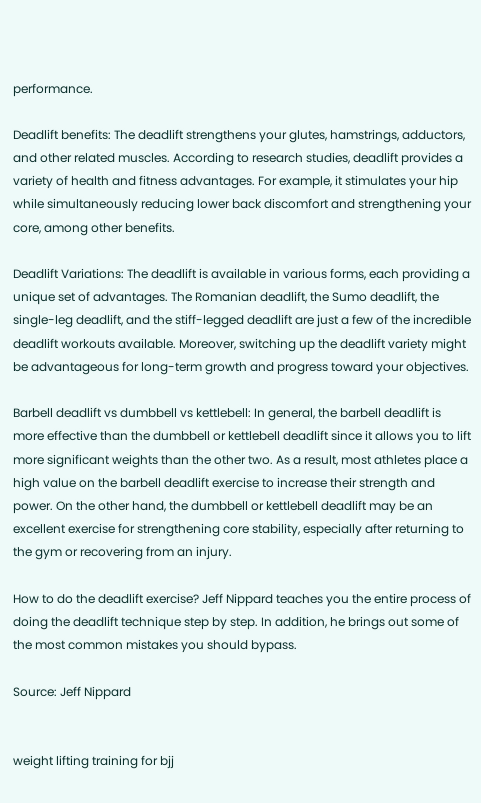performance.

Deadlift benefits: The deadlift strengthens your glutes, hamstrings, adductors, and other related muscles. According to research studies, deadlift provides a variety of health and fitness advantages. For example, it stimulates your hip while simultaneously reducing lower back discomfort and strengthening your core, among other benefits.

Deadlift Variations: The deadlift is available in various forms, each providing a unique set of advantages. The Romanian deadlift, the Sumo deadlift, the single-leg deadlift, and the stiff-legged deadlift are just a few of the incredible deadlift workouts available. Moreover, switching up the deadlift variety might be advantageous for long-term growth and progress toward your objectives.

Barbell deadlift vs dumbbell vs kettlebell: In general, the barbell deadlift is more effective than the dumbbell or kettlebell deadlift since it allows you to lift more significant weights than the other two. As a result, most athletes place a high value on the barbell deadlift exercise to increase their strength and power. On the other hand, the dumbbell or kettlebell deadlift may be an excellent exercise for strengthening core stability, especially after returning to the gym or recovering from an injury.

How to do the deadlift exercise? Jeff Nippard teaches you the entire process of doing the deadlift technique step by step. In addition, he brings out some of the most common mistakes you should bypass.

Source: Jeff Nippard


weight lifting training for bjj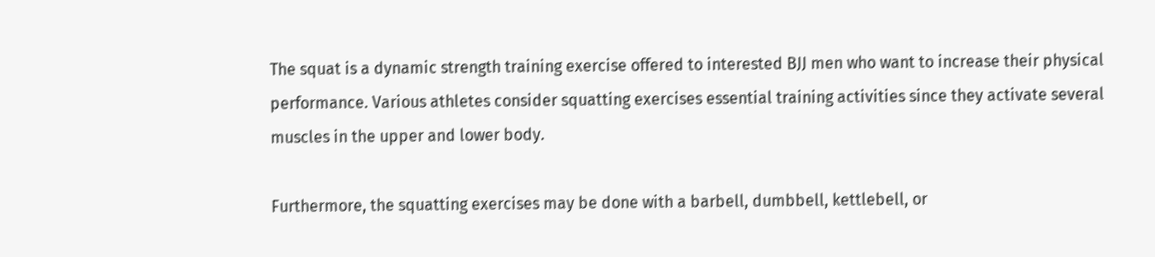The squat is a dynamic strength training exercise offered to interested BJJ men who want to increase their physical performance. Various athletes consider squatting exercises essential training activities since they activate several muscles in the upper and lower body.

Furthermore, the squatting exercises may be done with a barbell, dumbbell, kettlebell, or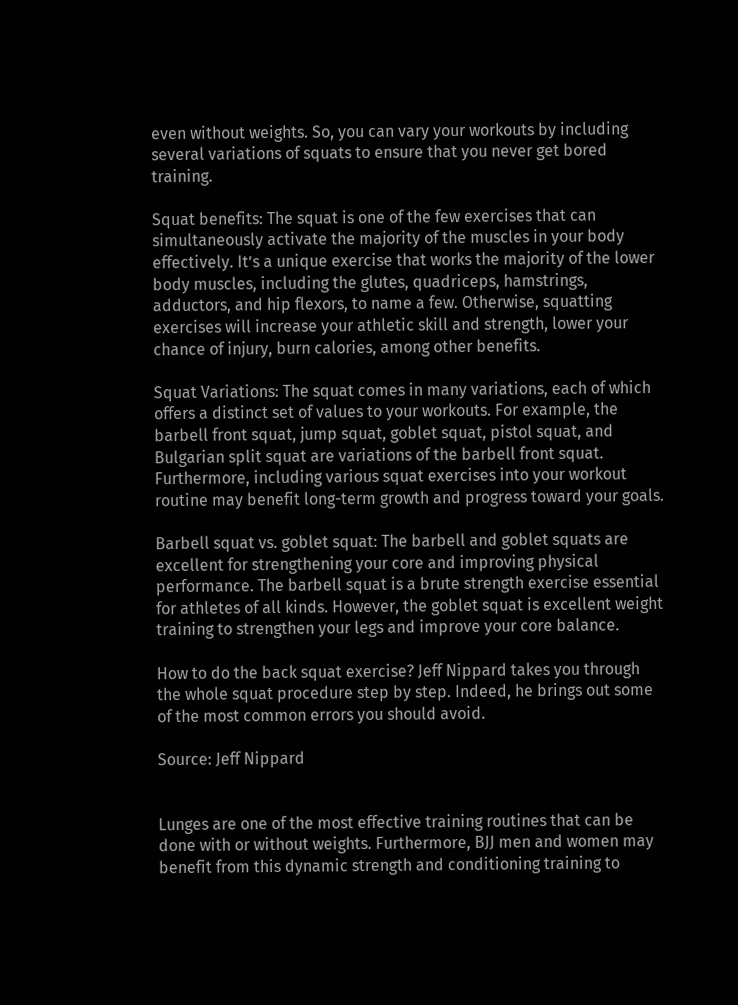even without weights. So, you can vary your workouts by including several variations of squats to ensure that you never get bored training.

Squat benefits: The squat is one of the few exercises that can simultaneously activate the majority of the muscles in your body effectively. It’s a unique exercise that works the majority of the lower body muscles, including the glutes, quadriceps, hamstrings, adductors, and hip flexors, to name a few. Otherwise, squatting exercises will increase your athletic skill and strength, lower your chance of injury, burn calories, among other benefits.

Squat Variations: The squat comes in many variations, each of which offers a distinct set of values to your workouts. For example, the barbell front squat, jump squat, goblet squat, pistol squat, and Bulgarian split squat are variations of the barbell front squat. Furthermore, including various squat exercises into your workout routine may benefit long-term growth and progress toward your goals.

Barbell squat vs. goblet squat: The barbell and goblet squats are excellent for strengthening your core and improving physical performance. The barbell squat is a brute strength exercise essential for athletes of all kinds. However, the goblet squat is excellent weight training to strengthen your legs and improve your core balance.

How to do the back squat exercise? Jeff Nippard takes you through the whole squat procedure step by step. Indeed, he brings out some of the most common errors you should avoid.

Source: Jeff Nippard


Lunges are one of the most effective training routines that can be done with or without weights. Furthermore, BJJ men and women may benefit from this dynamic strength and conditioning training to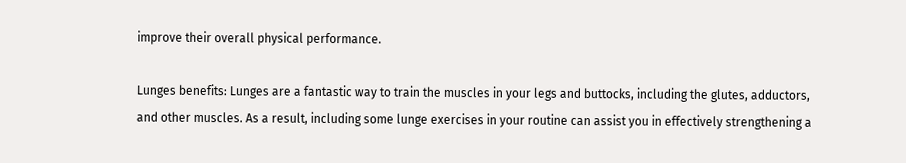improve their overall physical performance.

Lunges benefits: Lunges are a fantastic way to train the muscles in your legs and buttocks, including the glutes, adductors, and other muscles. As a result, including some lunge exercises in your routine can assist you in effectively strengthening a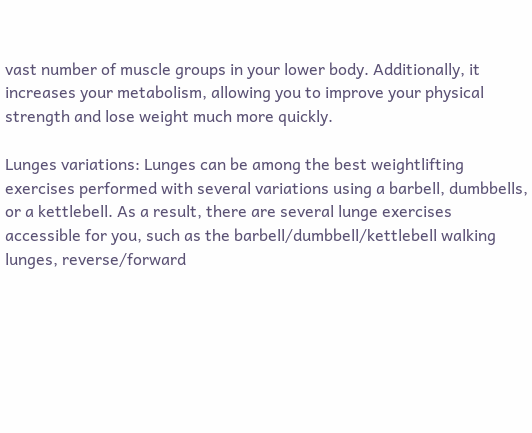vast number of muscle groups in your lower body. Additionally, it increases your metabolism, allowing you to improve your physical strength and lose weight much more quickly.

Lunges variations: Lunges can be among the best weightlifting exercises performed with several variations using a barbell, dumbbells, or a kettlebell. As a result, there are several lunge exercises accessible for you, such as the barbell/dumbbell/kettlebell walking lunges, reverse/forward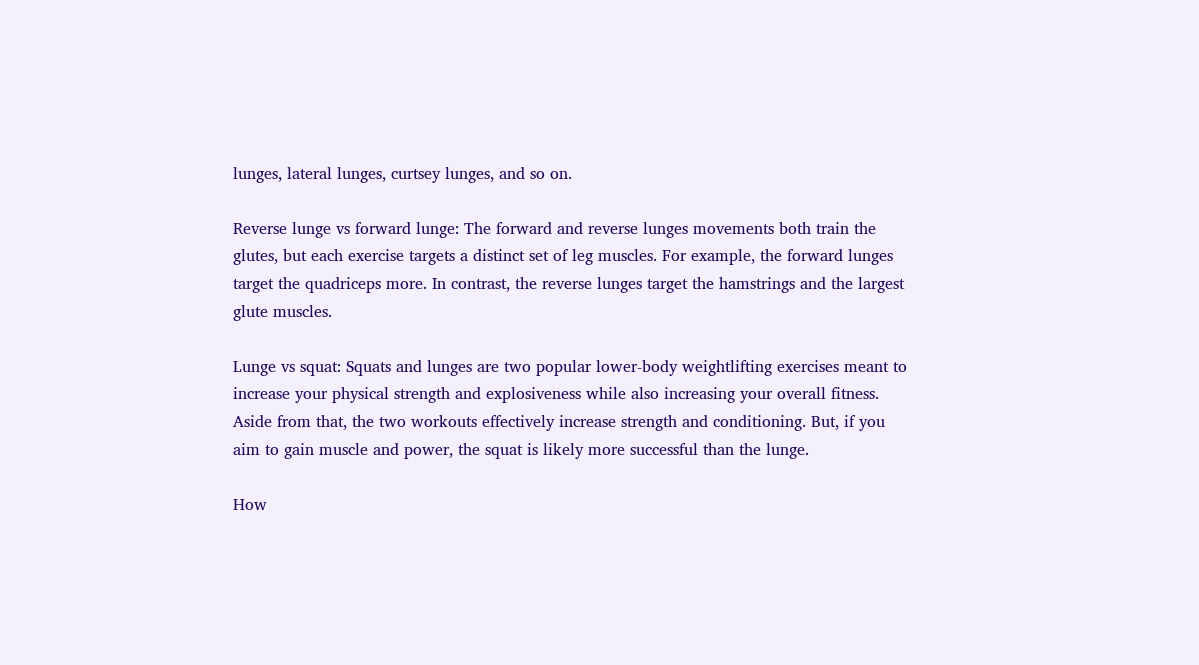lunges, lateral lunges, curtsey lunges, and so on.

Reverse lunge vs forward lunge: The forward and reverse lunges movements both train the glutes, but each exercise targets a distinct set of leg muscles. For example, the forward lunges target the quadriceps more. In contrast, the reverse lunges target the hamstrings and the largest glute muscles.

Lunge vs squat: Squats and lunges are two popular lower-body weightlifting exercises meant to increase your physical strength and explosiveness while also increasing your overall fitness. Aside from that, the two workouts effectively increase strength and conditioning. But, if you aim to gain muscle and power, the squat is likely more successful than the lunge.

How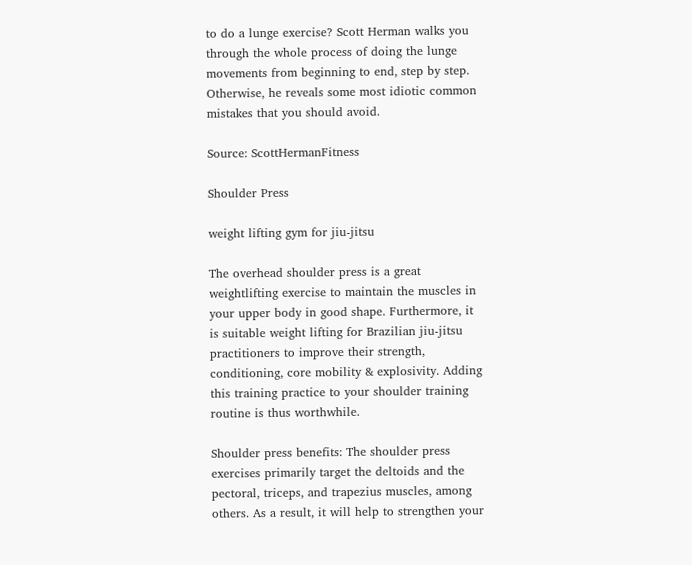to do a lunge exercise? Scott Herman walks you through the whole process of doing the lunge movements from beginning to end, step by step. Otherwise, he reveals some most idiotic common mistakes that you should avoid.

Source: ScottHermanFitness

Shoulder Press

weight lifting gym for jiu-jitsu

The overhead shoulder press is a great weightlifting exercise to maintain the muscles in your upper body in good shape. Furthermore, it is suitable weight lifting for Brazilian jiu-jitsu practitioners to improve their strength, conditioning, core mobility & explosivity. Adding this training practice to your shoulder training routine is thus worthwhile.

Shoulder press benefits: The shoulder press exercises primarily target the deltoids and the pectoral, triceps, and trapezius muscles, among others. As a result, it will help to strengthen your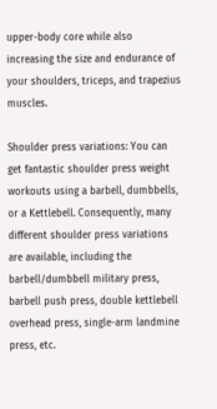upper-body core while also increasing the size and endurance of your shoulders, triceps, and trapezius muscles.

Shoulder press variations: You can get fantastic shoulder press weight workouts using a barbell, dumbbells, or a Kettlebell. Consequently, many different shoulder press variations are available, including the barbell/dumbbell military press, barbell push press, double kettlebell overhead press, single-arm landmine press, etc.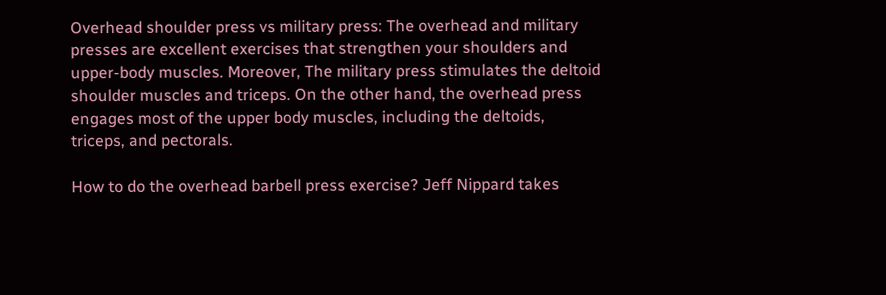Overhead shoulder press vs military press: The overhead and military presses are excellent exercises that strengthen your shoulders and upper-body muscles. Moreover, The military press stimulates the deltoid shoulder muscles and triceps. On the other hand, the overhead press engages most of the upper body muscles, including the deltoids, triceps, and pectorals.

How to do the overhead barbell press exercise? Jeff Nippard takes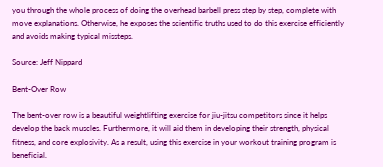you through the whole process of doing the overhead barbell press step by step, complete with move explanations. Otherwise, he exposes the scientific truths used to do this exercise efficiently and avoids making typical missteps.

Source: Jeff Nippard

Bent-Over Row

The bent-over row is a beautiful weightlifting exercise for jiu-jitsu competitors since it helps develop the back muscles. Furthermore, it will aid them in developing their strength, physical fitness, and core explosivity. As a result, using this exercise in your workout training program is beneficial.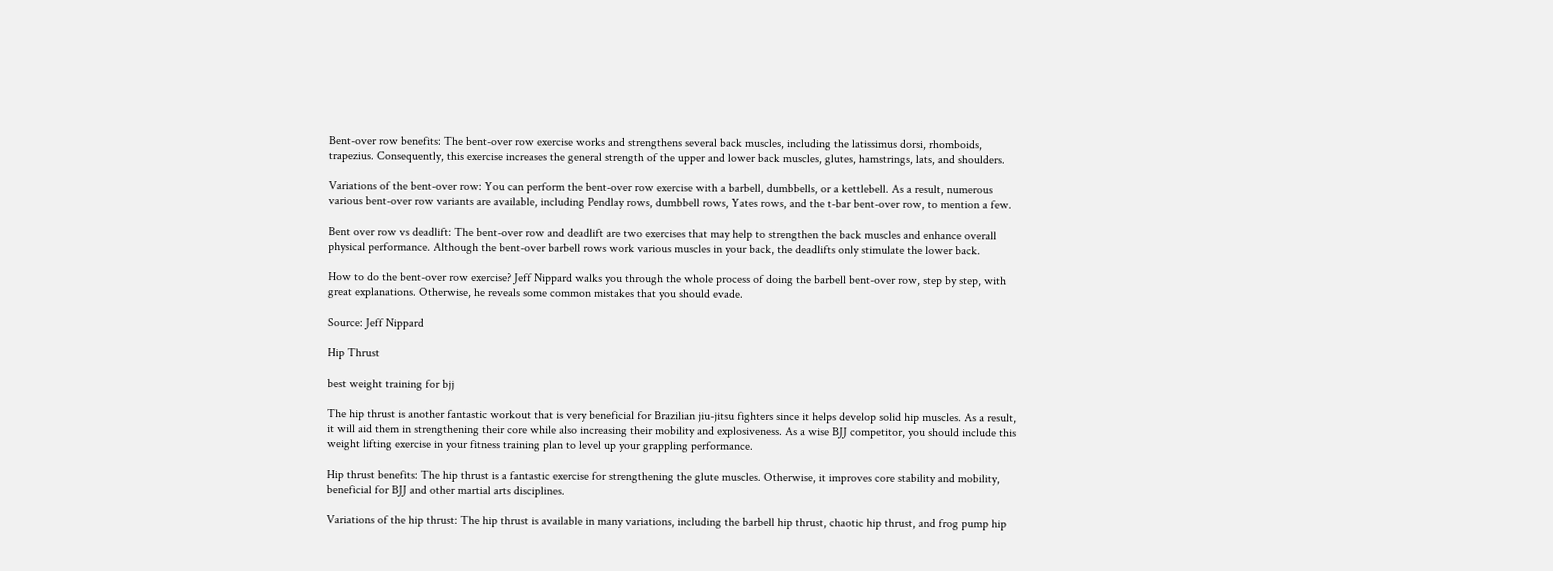Bent-over row benefits: The bent-over row exercise works and strengthens several back muscles, including the latissimus dorsi, rhomboids, trapezius. Consequently, this exercise increases the general strength of the upper and lower back muscles, glutes, hamstrings, lats, and shoulders.

Variations of the bent-over row: You can perform the bent-over row exercise with a barbell, dumbbells, or a kettlebell. As a result, numerous various bent-over row variants are available, including Pendlay rows, dumbbell rows, Yates rows, and the t-bar bent-over row, to mention a few.

Bent over row vs deadlift: The bent-over row and deadlift are two exercises that may help to strengthen the back muscles and enhance overall physical performance. Although the bent-over barbell rows work various muscles in your back, the deadlifts only stimulate the lower back.

How to do the bent-over row exercise? Jeff Nippard walks you through the whole process of doing the barbell bent-over row, step by step, with great explanations. Otherwise, he reveals some common mistakes that you should evade.

Source: Jeff Nippard

Hip Thrust

best weight training for bjj

The hip thrust is another fantastic workout that is very beneficial for Brazilian jiu-jitsu fighters since it helps develop solid hip muscles. As a result, it will aid them in strengthening their core while also increasing their mobility and explosiveness. As a wise BJJ competitor, you should include this weight lifting exercise in your fitness training plan to level up your grappling performance.

Hip thrust benefits: The hip thrust is a fantastic exercise for strengthening the glute muscles. Otherwise, it improves core stability and mobility, beneficial for BJJ and other martial arts disciplines.

Variations of the hip thrust: The hip thrust is available in many variations, including the barbell hip thrust, chaotic hip thrust, and frog pump hip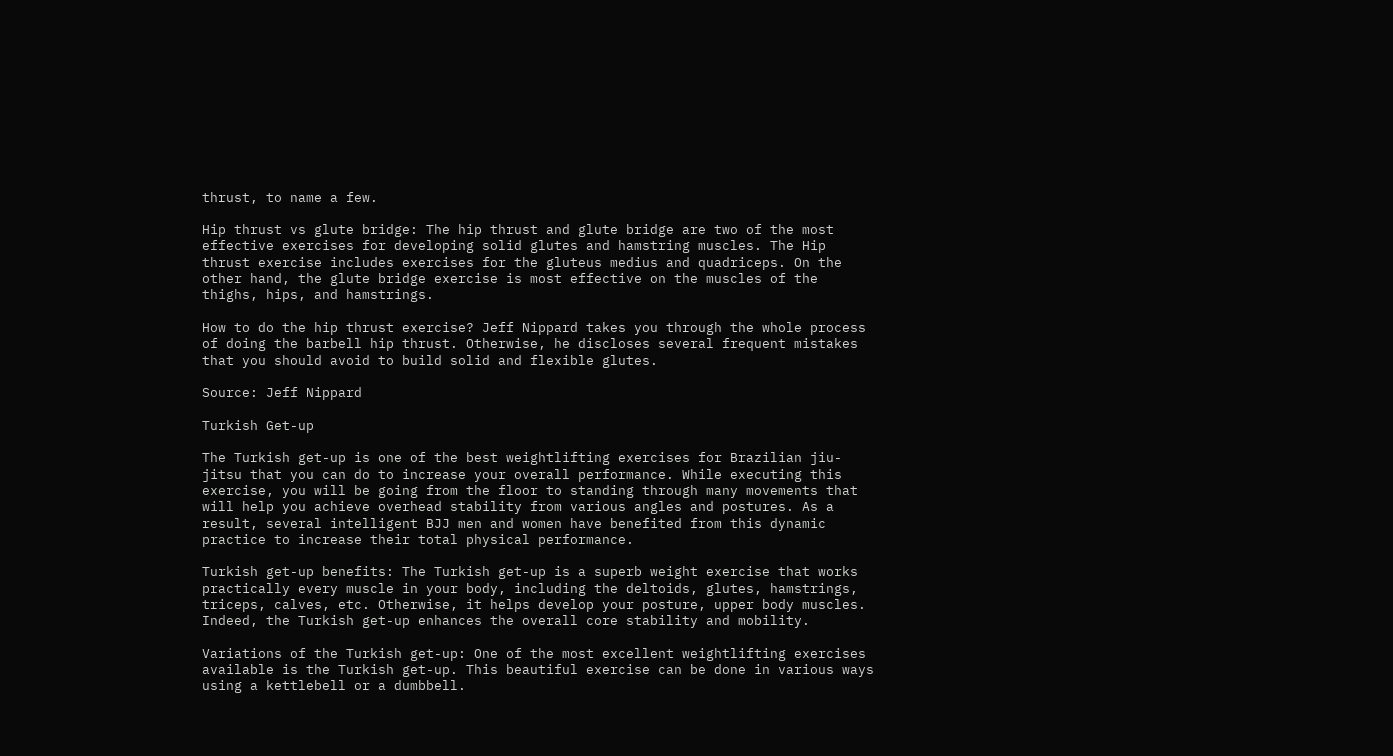thrust, to name a few.

Hip thrust vs glute bridge: The hip thrust and glute bridge are two of the most effective exercises for developing solid glutes and hamstring muscles. The Hip thrust exercise includes exercises for the gluteus medius and quadriceps. On the other hand, the glute bridge exercise is most effective on the muscles of the thighs, hips, and hamstrings.

How to do the hip thrust exercise? Jeff Nippard takes you through the whole process of doing the barbell hip thrust. Otherwise, he discloses several frequent mistakes that you should avoid to build solid and flexible glutes.

Source: Jeff Nippard

Turkish Get-up

The Turkish get-up is one of the best weightlifting exercises for Brazilian jiu-jitsu that you can do to increase your overall performance. While executing this exercise, you will be going from the floor to standing through many movements that will help you achieve overhead stability from various angles and postures. As a result, several intelligent BJJ men and women have benefited from this dynamic practice to increase their total physical performance.

Turkish get-up benefits: The Turkish get-up is a superb weight exercise that works practically every muscle in your body, including the deltoids, glutes, hamstrings, triceps, calves, etc. Otherwise, it helps develop your posture, upper body muscles. Indeed, the Turkish get-up enhances the overall core stability and mobility.

Variations of the Turkish get-up: One of the most excellent weightlifting exercises available is the Turkish get-up. This beautiful exercise can be done in various ways using a kettlebell or a dumbbell.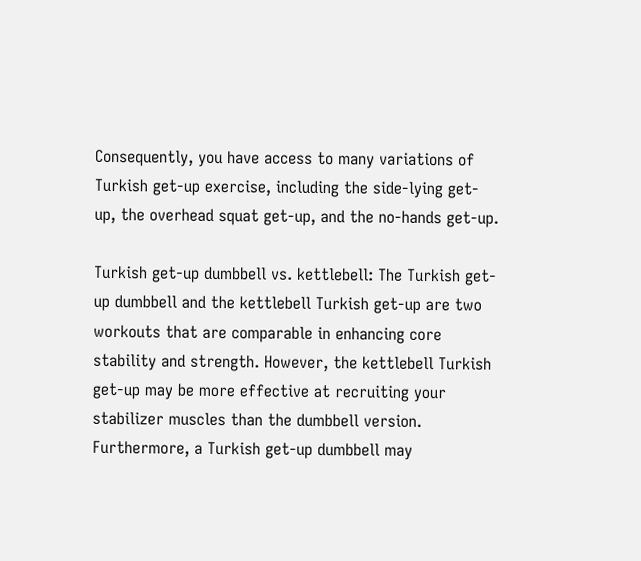Consequently, you have access to many variations of Turkish get-up exercise, including the side-lying get-up, the overhead squat get-up, and the no-hands get-up.

Turkish get-up dumbbell vs. kettlebell: The Turkish get-up dumbbell and the kettlebell Turkish get-up are two workouts that are comparable in enhancing core stability and strength. However, the kettlebell Turkish get-up may be more effective at recruiting your stabilizer muscles than the dumbbell version. Furthermore, a Turkish get-up dumbbell may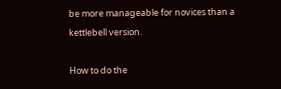be more manageable for novices than a kettlebell version.

How to do the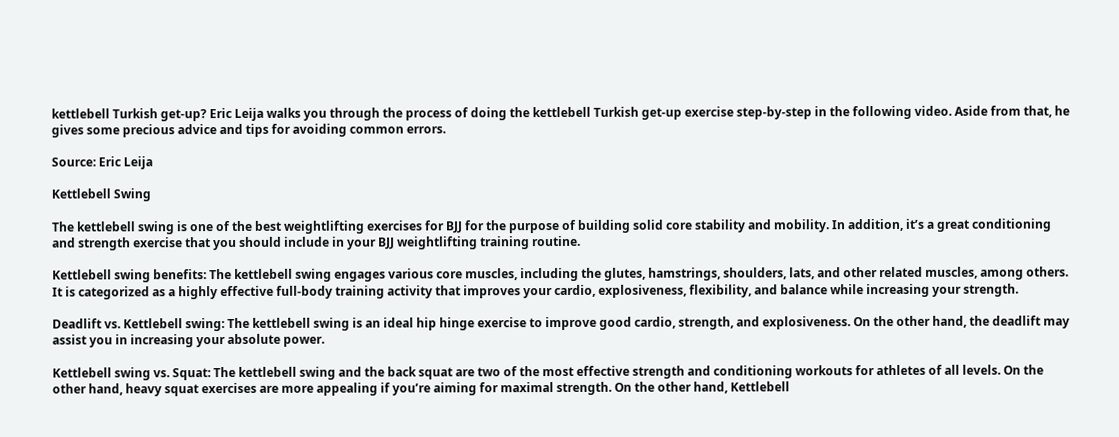kettlebell Turkish get-up? Eric Leija walks you through the process of doing the kettlebell Turkish get-up exercise step-by-step in the following video. Aside from that, he gives some precious advice and tips for avoiding common errors.

Source: Eric Leija

Kettlebell Swing

The kettlebell swing is one of the best weightlifting exercises for BJJ for the purpose of building solid core stability and mobility. In addition, it’s a great conditioning and strength exercise that you should include in your BJJ weightlifting training routine.

Kettlebell swing benefits: The kettlebell swing engages various core muscles, including the glutes, hamstrings, shoulders, lats, and other related muscles, among others. It is categorized as a highly effective full-body training activity that improves your cardio, explosiveness, flexibility, and balance while increasing your strength.

Deadlift vs. Kettlebell swing: The kettlebell swing is an ideal hip hinge exercise to improve good cardio, strength, and explosiveness. On the other hand, the deadlift may assist you in increasing your absolute power.

Kettlebell swing vs. Squat: The kettlebell swing and the back squat are two of the most effective strength and conditioning workouts for athletes of all levels. On the other hand, heavy squat exercises are more appealing if you’re aiming for maximal strength. On the other hand, Kettlebell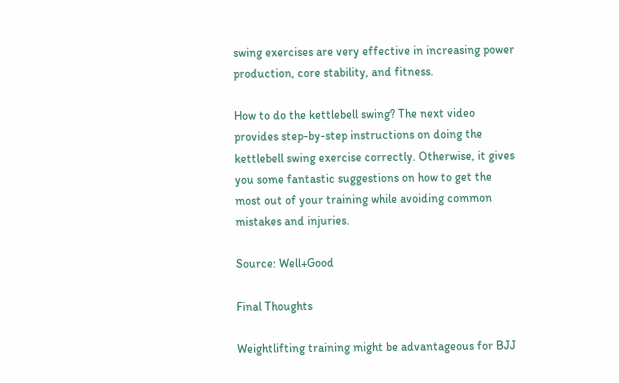swing exercises are very effective in increasing power production, core stability, and fitness.

How to do the kettlebell swing? The next video provides step-by-step instructions on doing the kettlebell swing exercise correctly. Otherwise, it gives you some fantastic suggestions on how to get the most out of your training while avoiding common mistakes and injuries.

Source: Well+Good

Final Thoughts

Weightlifting training might be advantageous for BJJ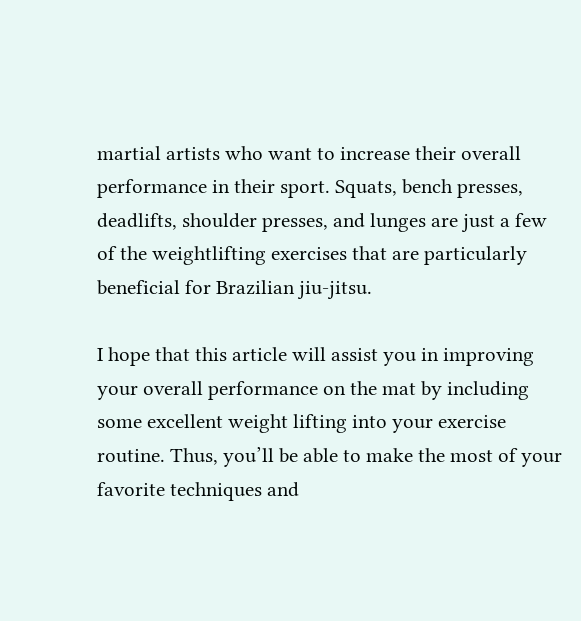martial artists who want to increase their overall performance in their sport. Squats, bench presses, deadlifts, shoulder presses, and lunges are just a few of the weightlifting exercises that are particularly beneficial for Brazilian jiu-jitsu.

I hope that this article will assist you in improving your overall performance on the mat by including some excellent weight lifting into your exercise routine. Thus, you’ll be able to make the most of your favorite techniques and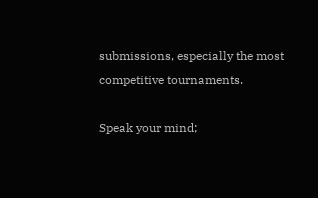submissions, especially the most competitive tournaments.

Speak your mind;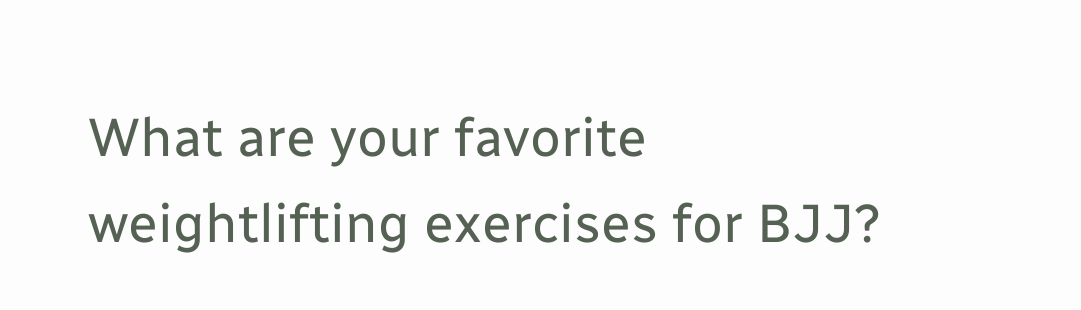What are your favorite weightlifting exercises for BJJ?